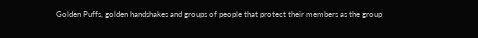Golden Puffs, golden handshakes and groups of people that protect their members as the group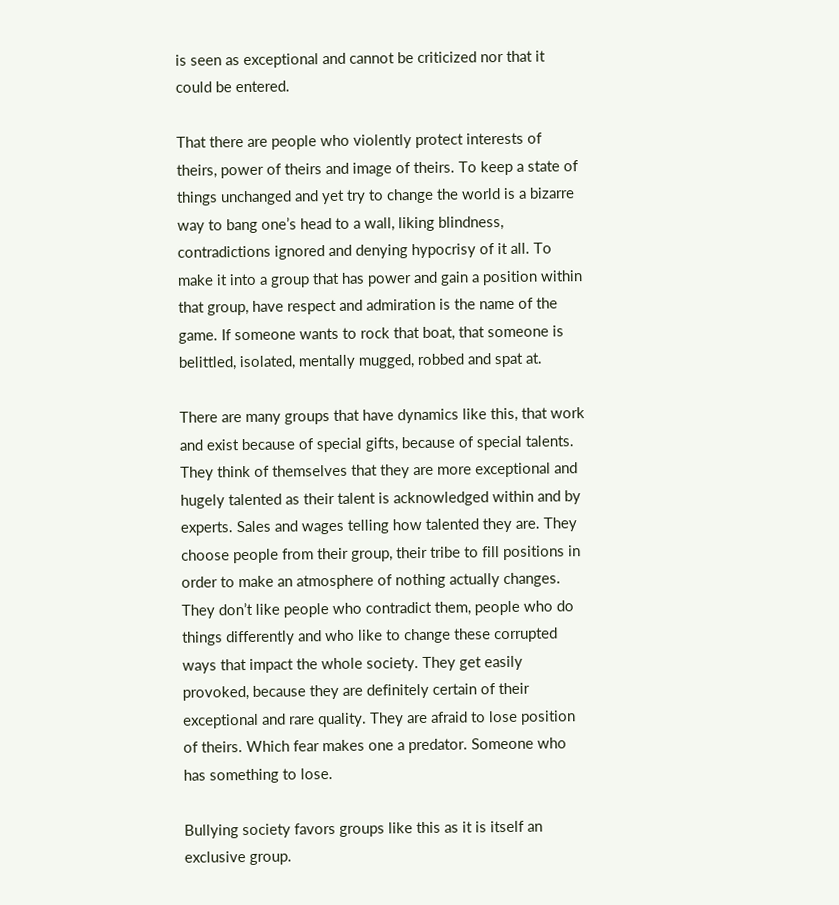is seen as exceptional and cannot be criticized nor that it could be entered.

That there are people who violently protect interests of theirs, power of theirs and image of theirs. To keep a state of things unchanged and yet try to change the world is a bizarre way to bang one’s head to a wall, liking blindness, contradictions ignored and denying hypocrisy of it all. To make it into a group that has power and gain a position within that group, have respect and admiration is the name of the game. If someone wants to rock that boat, that someone is belittled, isolated, mentally mugged, robbed and spat at.

There are many groups that have dynamics like this, that work and exist because of special gifts, because of special talents. They think of themselves that they are more exceptional and hugely talented as their talent is acknowledged within and by experts. Sales and wages telling how talented they are. They choose people from their group, their tribe to fill positions in order to make an atmosphere of nothing actually changes. They don’t like people who contradict them, people who do things differently and who like to change these corrupted ways that impact the whole society. They get easily provoked, because they are definitely certain of their exceptional and rare quality. They are afraid to lose position of theirs. Which fear makes one a predator. Someone who has something to lose.

Bullying society favors groups like this as it is itself an exclusive group.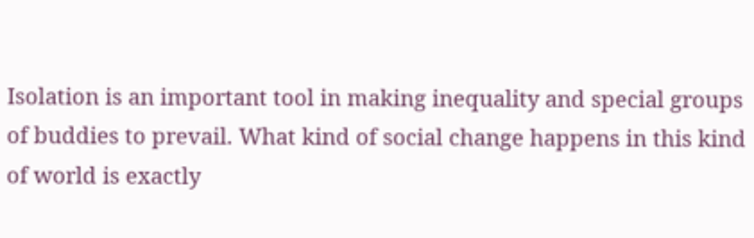Isolation is an important tool in making inequality and special groups of buddies to prevail. What kind of social change happens in this kind of world is exactly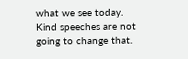what we see today. Kind speeches are not going to change that.